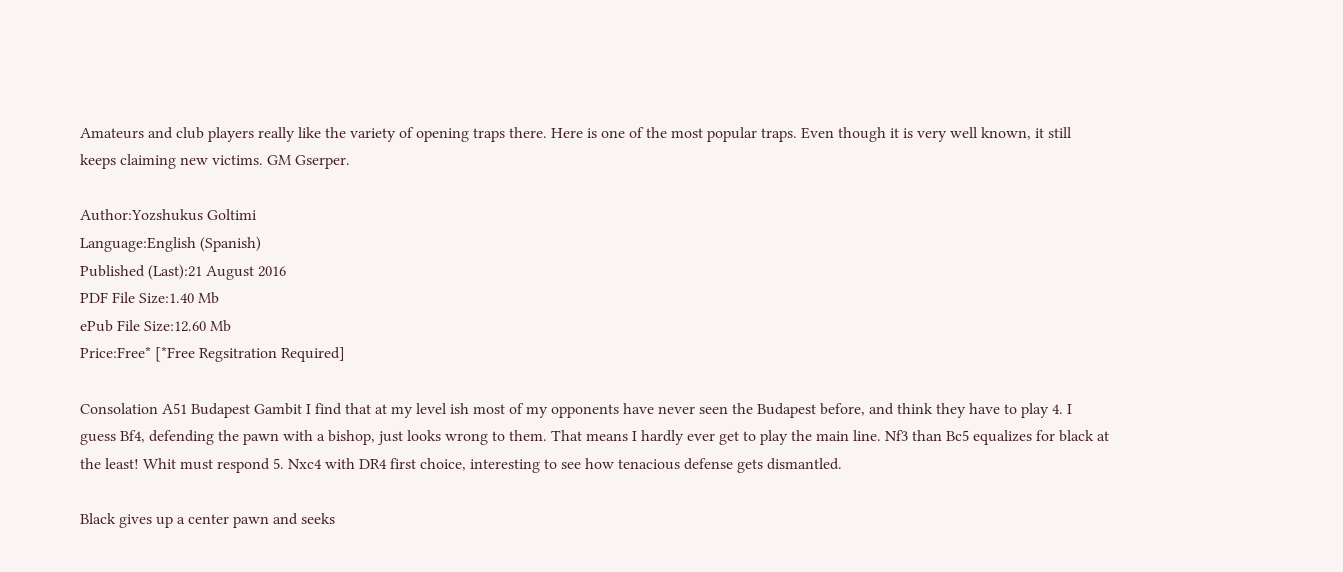Amateurs and club players really like the variety of opening traps there. Here is one of the most popular traps. Even though it is very well known, it still keeps claiming new victims. GM Gserper.

Author:Yozshukus Goltimi
Language:English (Spanish)
Published (Last):21 August 2016
PDF File Size:1.40 Mb
ePub File Size:12.60 Mb
Price:Free* [*Free Regsitration Required]

Consolation A51 Budapest Gambit I find that at my level ish most of my opponents have never seen the Budapest before, and think they have to play 4. I guess Bf4, defending the pawn with a bishop, just looks wrong to them. That means I hardly ever get to play the main line. Nf3 than Bc5 equalizes for black at the least! Whit must respond 5. Nxc4 with DR4 first choice, interesting to see how tenacious defense gets dismantled.

Black gives up a center pawn and seeks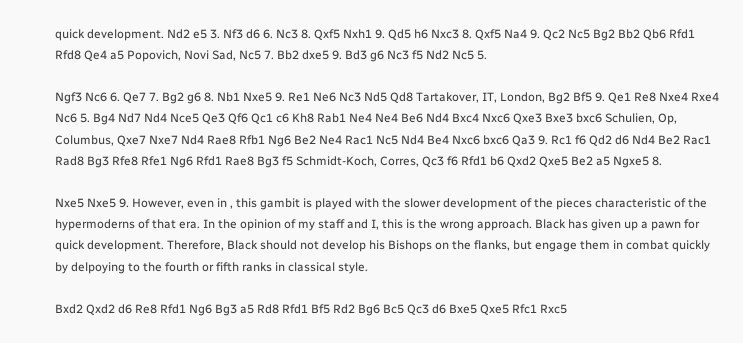quick development. Nd2 e5 3. Nf3 d6 6. Nc3 8. Qxf5 Nxh1 9. Qd5 h6 Nxc3 8. Qxf5 Na4 9. Qc2 Nc5 Bg2 Bb2 Qb6 Rfd1 Rfd8 Qe4 a5 Popovich, Novi Sad, Nc5 7. Bb2 dxe5 9. Bd3 g6 Nc3 f5 Nd2 Nc5 5.

Ngf3 Nc6 6. Qe7 7. Bg2 g6 8. Nb1 Nxe5 9. Re1 Ne6 Nc3 Nd5 Qd8 Tartakover, IT, London, Bg2 Bf5 9. Qe1 Re8 Nxe4 Rxe4 Nc6 5. Bg4 Nd7 Nd4 Nce5 Qe3 Qf6 Qc1 c6 Kh8 Rab1 Ne4 Ne4 Be6 Nd4 Bxc4 Nxc6 Qxe3 Bxe3 bxc6 Schulien, Op, Columbus, Qxe7 Nxe7 Nd4 Rae8 Rfb1 Ng6 Be2 Ne4 Rac1 Nc5 Nd4 Be4 Nxc6 bxc6 Qa3 9. Rc1 f6 Qd2 d6 Nd4 Be2 Rac1 Rad8 Bg3 Rfe8 Rfe1 Ng6 Rfd1 Rae8 Bg3 f5 Schmidt-Koch, Corres, Qc3 f6 Rfd1 b6 Qxd2 Qxe5 Be2 a5 Ngxe5 8.

Nxe5 Nxe5 9. However, even in , this gambit is played with the slower development of the pieces characteristic of the hypermoderns of that era. In the opinion of my staff and I, this is the wrong approach. Black has given up a pawn for quick development. Therefore, Black should not develop his Bishops on the flanks, but engage them in combat quickly by delpoying to the fourth or fifth ranks in classical style.

Bxd2 Qxd2 d6 Re8 Rfd1 Ng6 Bg3 a5 Rd8 Rfd1 Bf5 Rd2 Bg6 Bc5 Qc3 d6 Bxe5 Qxe5 Rfc1 Rxc5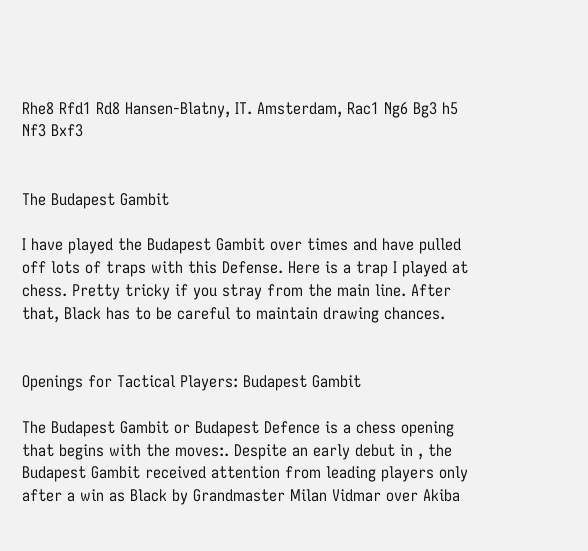Rhe8 Rfd1 Rd8 Hansen-Blatny, IT. Amsterdam, Rac1 Ng6 Bg3 h5 Nf3 Bxf3


The Budapest Gambit

I have played the Budapest Gambit over times and have pulled off lots of traps with this Defense. Here is a trap I played at chess. Pretty tricky if you stray from the main line. After that, Black has to be careful to maintain drawing chances.


Openings for Tactical Players: Budapest Gambit

The Budapest Gambit or Budapest Defence is a chess opening that begins with the moves:. Despite an early debut in , the Budapest Gambit received attention from leading players only after a win as Black by Grandmaster Milan Vidmar over Akiba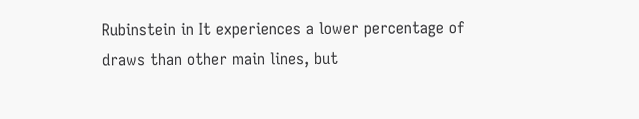Rubinstein in It experiences a lower percentage of draws than other main lines, but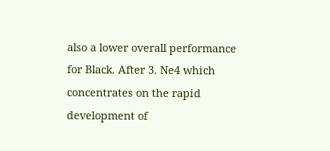also a lower overall performance for Black. After 3. Ne4 which concentrates on the rapid development of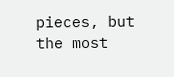pieces, but the most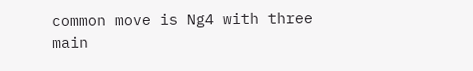common move is Ng4 with three main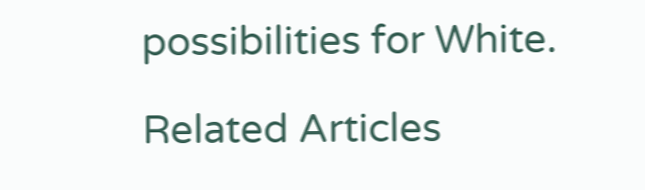possibilities for White.

Related Articles